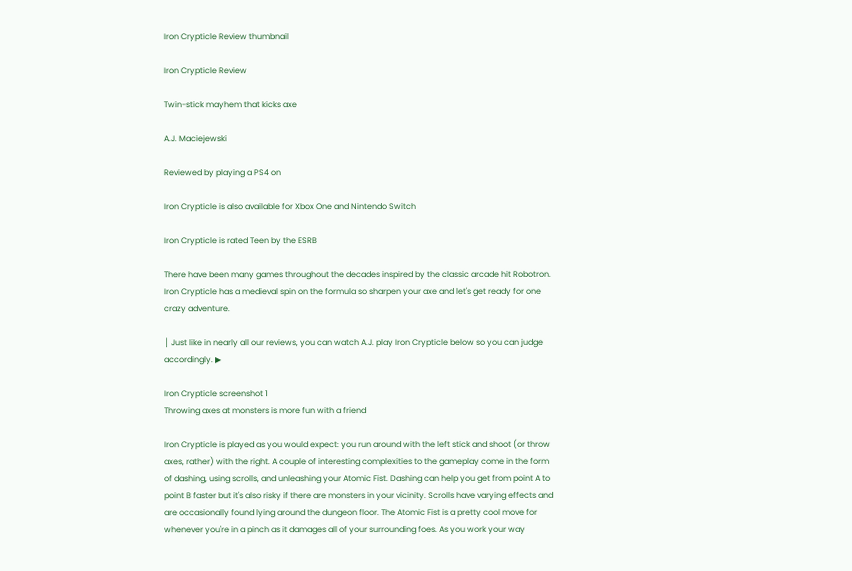Iron Crypticle Review thumbnail

Iron Crypticle Review

Twin-stick mayhem that kicks axe

A.J. Maciejewski

Reviewed by playing a PS4 on

Iron Crypticle is also available for Xbox One and Nintendo Switch

Iron Crypticle is rated Teen by the ESRB

There have been many games throughout the decades inspired by the classic arcade hit Robotron. Iron Crypticle has a medieval spin on the formula so sharpen your axe and let's get ready for one crazy adventure.

│ Just like in nearly all our reviews, you can watch A.J. play Iron Crypticle below so you can judge accordingly. ▶

Iron Crypticle screenshot 1
Throwing axes at monsters is more fun with a friend

Iron Crypticle is played as you would expect: you run around with the left stick and shoot (or throw axes, rather) with the right. A couple of interesting complexities to the gameplay come in the form of dashing, using scrolls, and unleashing your Atomic Fist. Dashing can help you get from point A to point B faster but it's also risky if there are monsters in your vicinity. Scrolls have varying effects and are occasionally found lying around the dungeon floor. The Atomic Fist is a pretty cool move for whenever you're in a pinch as it damages all of your surrounding foes. As you work your way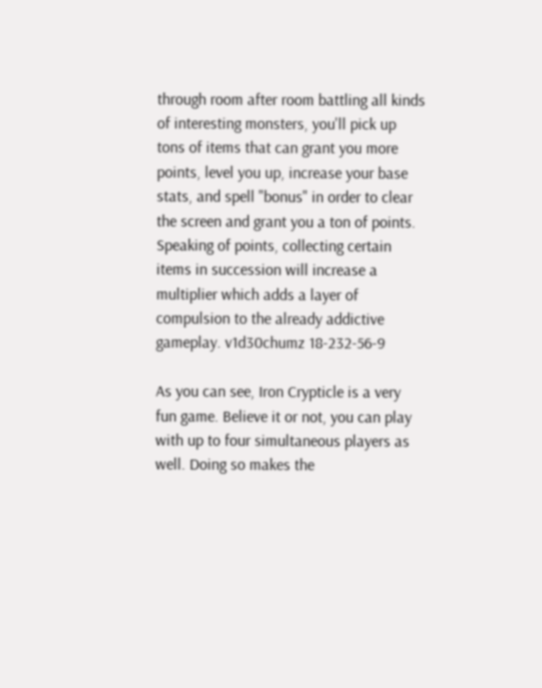through room after room battling all kinds of interesting monsters, you'll pick up tons of items that can grant you more points, level you up, increase your base stats, and spell "bonus" in order to clear the screen and grant you a ton of points. Speaking of points, collecting certain items in succession will increase a multiplier which adds a layer of compulsion to the already addictive gameplay. v1d30chumz 18-232-56-9

As you can see, Iron Crypticle is a very fun game. Believe it or not, you can play with up to four simultaneous players as well. Doing so makes the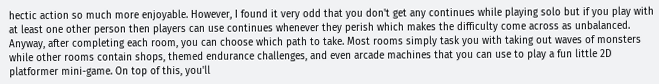hectic action so much more enjoyable. However, I found it very odd that you don't get any continues while playing solo but if you play with at least one other person then players can use continues whenever they perish which makes the difficulty come across as unbalanced. Anyway, after completing each room, you can choose which path to take. Most rooms simply task you with taking out waves of monsters while other rooms contain shops, themed endurance challenges, and even arcade machines that you can use to play a fun little 2D platformer mini-game. On top of this, you'll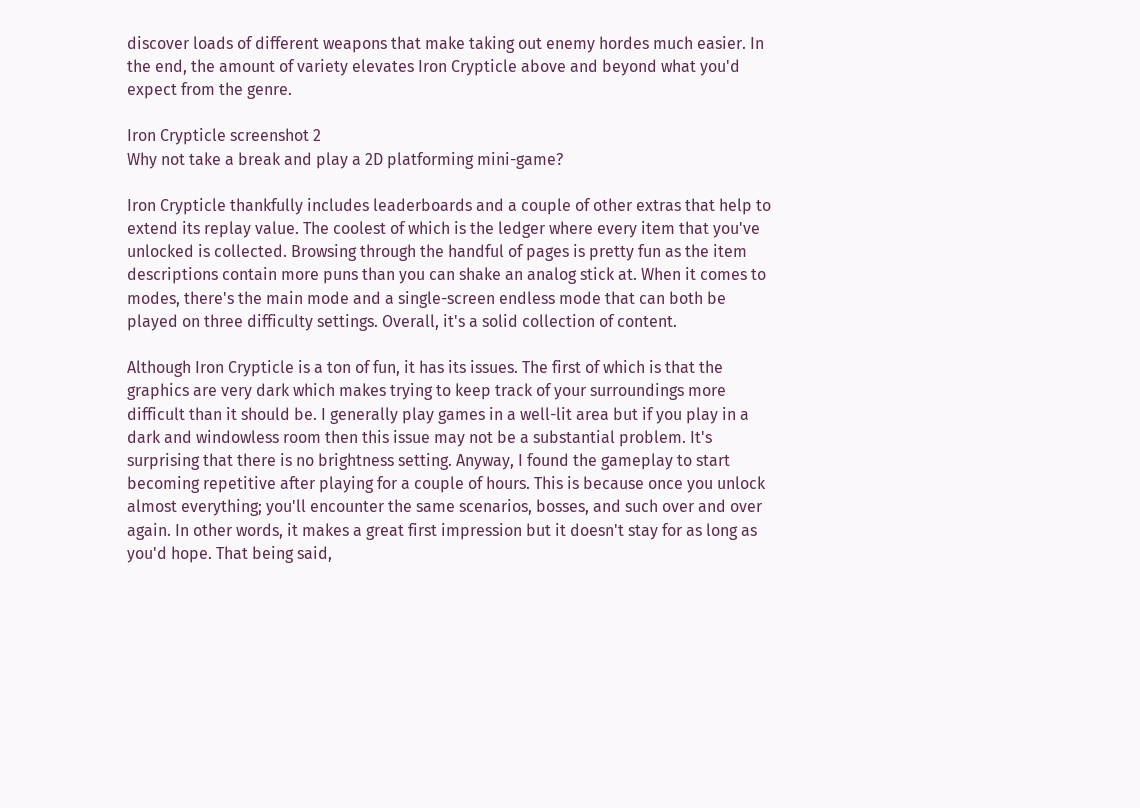discover loads of different weapons that make taking out enemy hordes much easier. In the end, the amount of variety elevates Iron Crypticle above and beyond what you'd expect from the genre.

Iron Crypticle screenshot 2
Why not take a break and play a 2D platforming mini-game?

Iron Crypticle thankfully includes leaderboards and a couple of other extras that help to extend its replay value. The coolest of which is the ledger where every item that you've unlocked is collected. Browsing through the handful of pages is pretty fun as the item descriptions contain more puns than you can shake an analog stick at. When it comes to modes, there's the main mode and a single-screen endless mode that can both be played on three difficulty settings. Overall, it's a solid collection of content.

Although Iron Crypticle is a ton of fun, it has its issues. The first of which is that the graphics are very dark which makes trying to keep track of your surroundings more difficult than it should be. I generally play games in a well-lit area but if you play in a dark and windowless room then this issue may not be a substantial problem. It's surprising that there is no brightness setting. Anyway, I found the gameplay to start becoming repetitive after playing for a couple of hours. This is because once you unlock almost everything; you'll encounter the same scenarios, bosses, and such over and over again. In other words, it makes a great first impression but it doesn't stay for as long as you'd hope. That being said,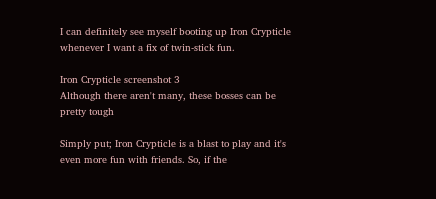I can definitely see myself booting up Iron Crypticle whenever I want a fix of twin-stick fun.

Iron Crypticle screenshot 3
Although there aren't many, these bosses can be pretty tough

Simply put; Iron Crypticle is a blast to play and it's even more fun with friends. So, if the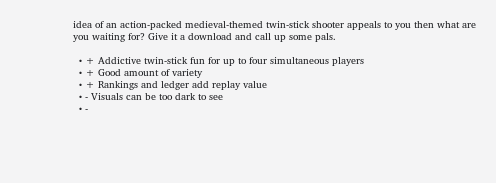idea of an action-packed medieval-themed twin-stick shooter appeals to you then what are you waiting for? Give it a download and call up some pals.

  • + Addictive twin-stick fun for up to four simultaneous players
  • + Good amount of variety
  • + Rankings and ledger add replay value
  • - Visuals can be too dark to see
  • -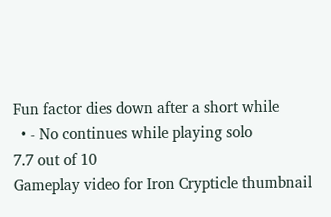Fun factor dies down after a short while
  • - No continues while playing solo
7.7 out of 10
Gameplay video for Iron Crypticle thumbnail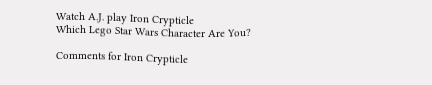Watch A.J. play Iron Crypticle
Which Lego Star Wars Character Are You?

Comments for Iron Crypticle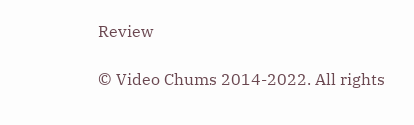Review

© Video Chums 2014-2022. All rights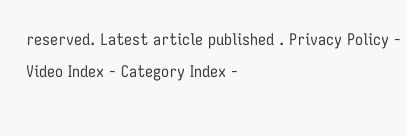reserved. Latest article published . Privacy Policy - Video Index - Category Index -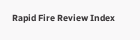Rapid Fire Review Index